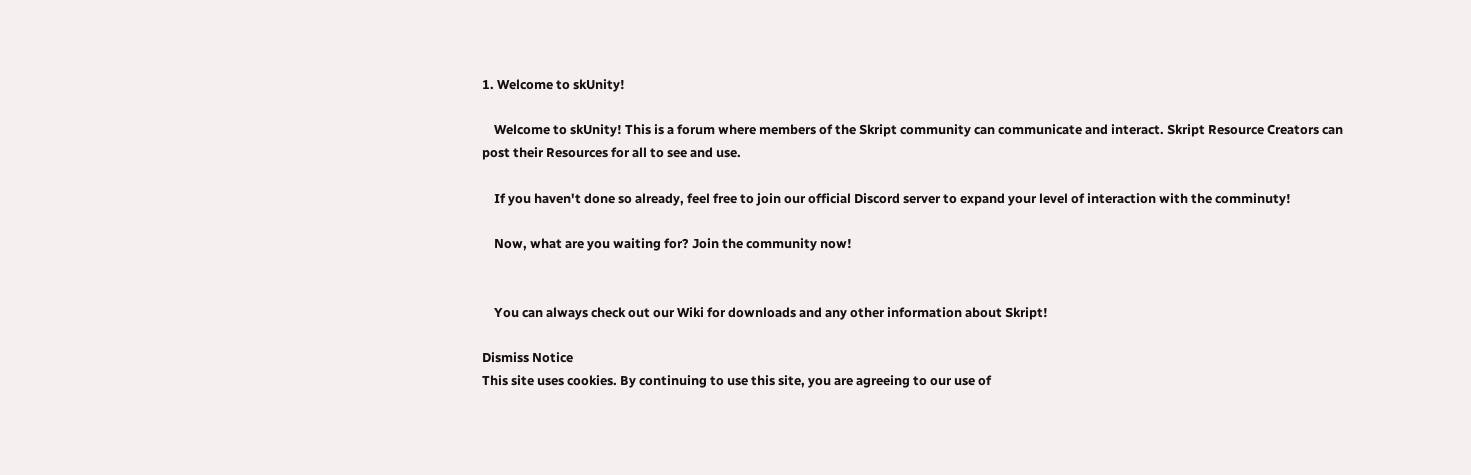1. Welcome to skUnity!

    Welcome to skUnity! This is a forum where members of the Skript community can communicate and interact. Skript Resource Creators can post their Resources for all to see and use.

    If you haven't done so already, feel free to join our official Discord server to expand your level of interaction with the comminuty!

    Now, what are you waiting for? Join the community now!


    You can always check out our Wiki for downloads and any other information about Skript!

Dismiss Notice
This site uses cookies. By continuing to use this site, you are agreeing to our use of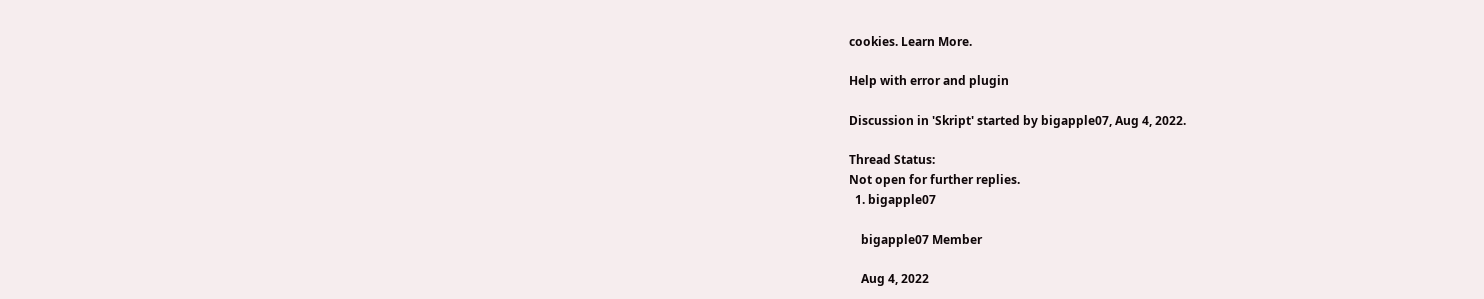cookies. Learn More.

Help with error and plugin

Discussion in 'Skript' started by bigapple07, Aug 4, 2022.

Thread Status:
Not open for further replies.
  1. bigapple07

    bigapple07 Member

    Aug 4, 2022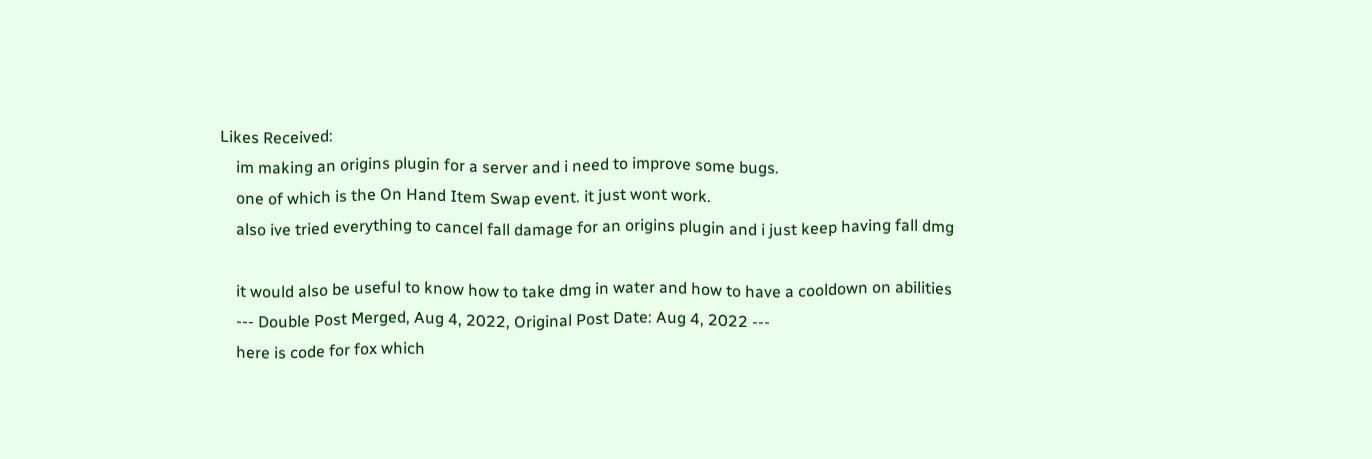Likes Received:
    im making an origins plugin for a server and i need to improve some bugs.
    one of which is the On Hand Item Swap event. it just wont work.
    also ive tried everything to cancel fall damage for an origins plugin and i just keep having fall dmg

    it would also be useful to know how to take dmg in water and how to have a cooldown on abilities
    --- Double Post Merged, Aug 4, 2022, Original Post Date: Aug 4, 2022 ---
    here is code for fox which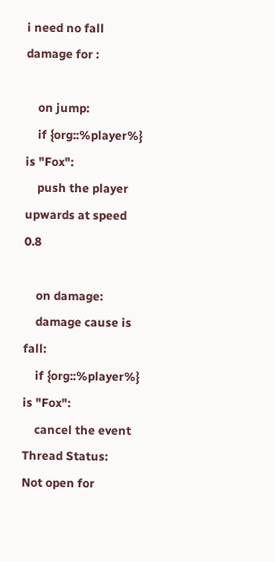i need no fall damage for :

    on jump:
    if {org::%player%} is "Fox":
    push the player upwards at speed 0.8

    on damage:
    damage cause is fall:
    if {org::%player%} is "Fox":
    cancel the event
Thread Status:
Not open for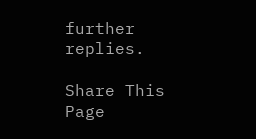further replies.

Share This Page